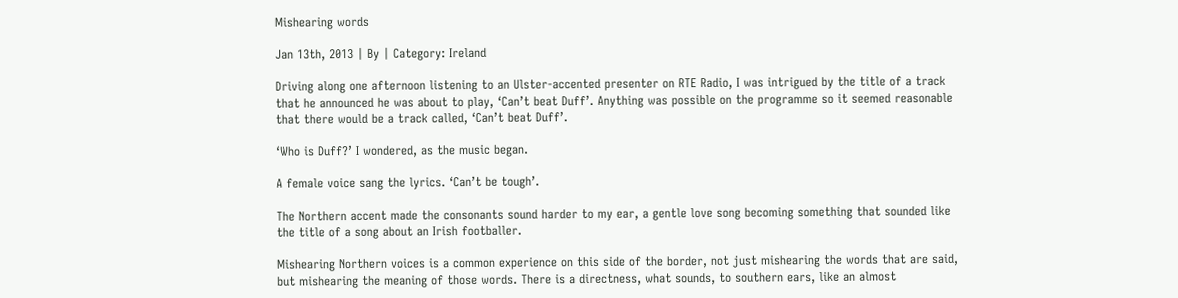Mishearing words

Jan 13th, 2013 | By | Category: Ireland

Driving along one afternoon listening to an Ulster-accented presenter on RTE Radio, I was intrigued by the title of a track that he announced he was about to play, ‘Can’t beat Duff’. Anything was possible on the programme so it seemed reasonable that there would be a track called, ‘Can’t beat Duff’.

‘Who is Duff?’ I wondered, as the music began.

A female voice sang the lyrics. ‘Can’t be tough’.

The Northern accent made the consonants sound harder to my ear, a gentle love song becoming something that sounded like the title of a song about an Irish footballer.

Mishearing Northern voices is a common experience on this side of the border, not just mishearing the words that are said, but mishearing the meaning of those words. There is a directness, what sounds, to southern ears, like an almost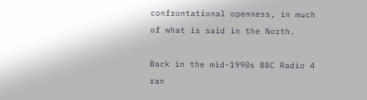confrontational openness, in much of what is said in the North.

Back in the mid-1990s BBC Radio 4 ran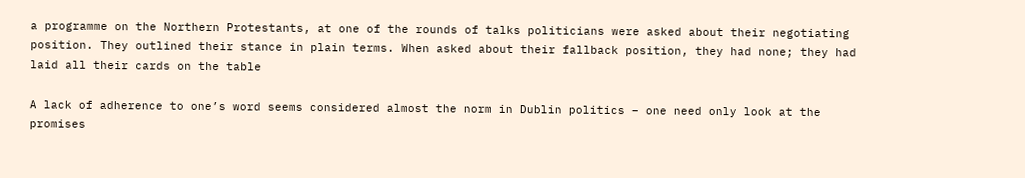a programme on the Northern Protestants, at one of the rounds of talks politicians were asked about their negotiating position. They outlined their stance in plain terms. When asked about their fallback position, they had none; they had laid all their cards on the table

A lack of adherence to one’s word seems considered almost the norm in Dublin politics – one need only look at the promises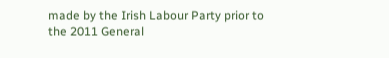made by the Irish Labour Party prior to the 2011 General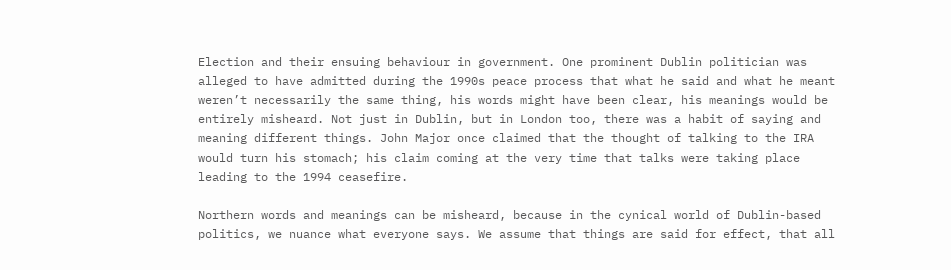Election and their ensuing behaviour in government. One prominent Dublin politician was alleged to have admitted during the 1990s peace process that what he said and what he meant weren’t necessarily the same thing, his words might have been clear, his meanings would be entirely misheard. Not just in Dublin, but in London too, there was a habit of saying and meaning different things. John Major once claimed that the thought of talking to the IRA would turn his stomach; his claim coming at the very time that talks were taking place leading to the 1994 ceasefire.

Northern words and meanings can be misheard, because in the cynical world of Dublin-based politics, we nuance what everyone says. We assume that things are said for effect, that all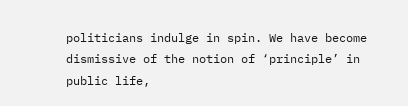politicians indulge in spin. We have become dismissive of the notion of ‘principle’ in public life,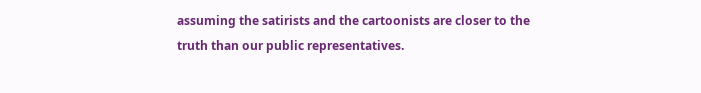assuming the satirists and the cartoonists are closer to the truth than our public representatives.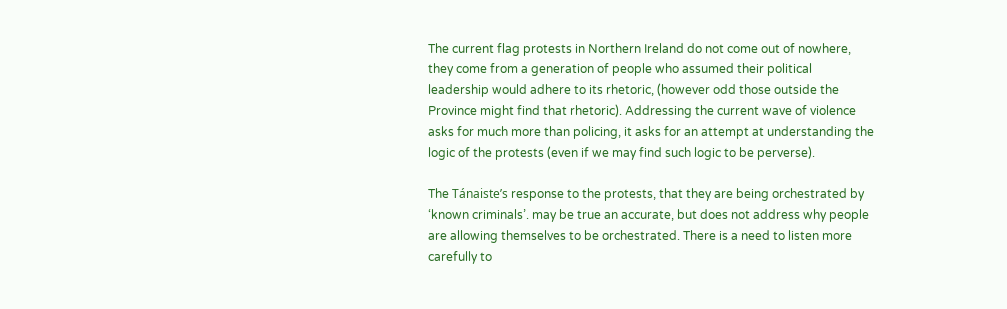The current flag protests in Northern Ireland do not come out of nowhere, they come from a generation of people who assumed their political leadership would adhere to its rhetoric, (however odd those outside the Province might find that rhetoric). Addressing the current wave of violence asks for much more than policing, it asks for an attempt at understanding the logic of the protests (even if we may find such logic to be perverse).

The Tánaiste’s response to the protests, that they are being orchestrated by ‘known criminals’. may be true an accurate, but does not address why people are allowing themselves to be orchestrated. There is a need to listen more carefully to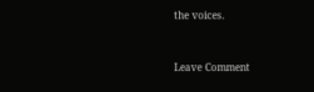the voices.



Leave Comment